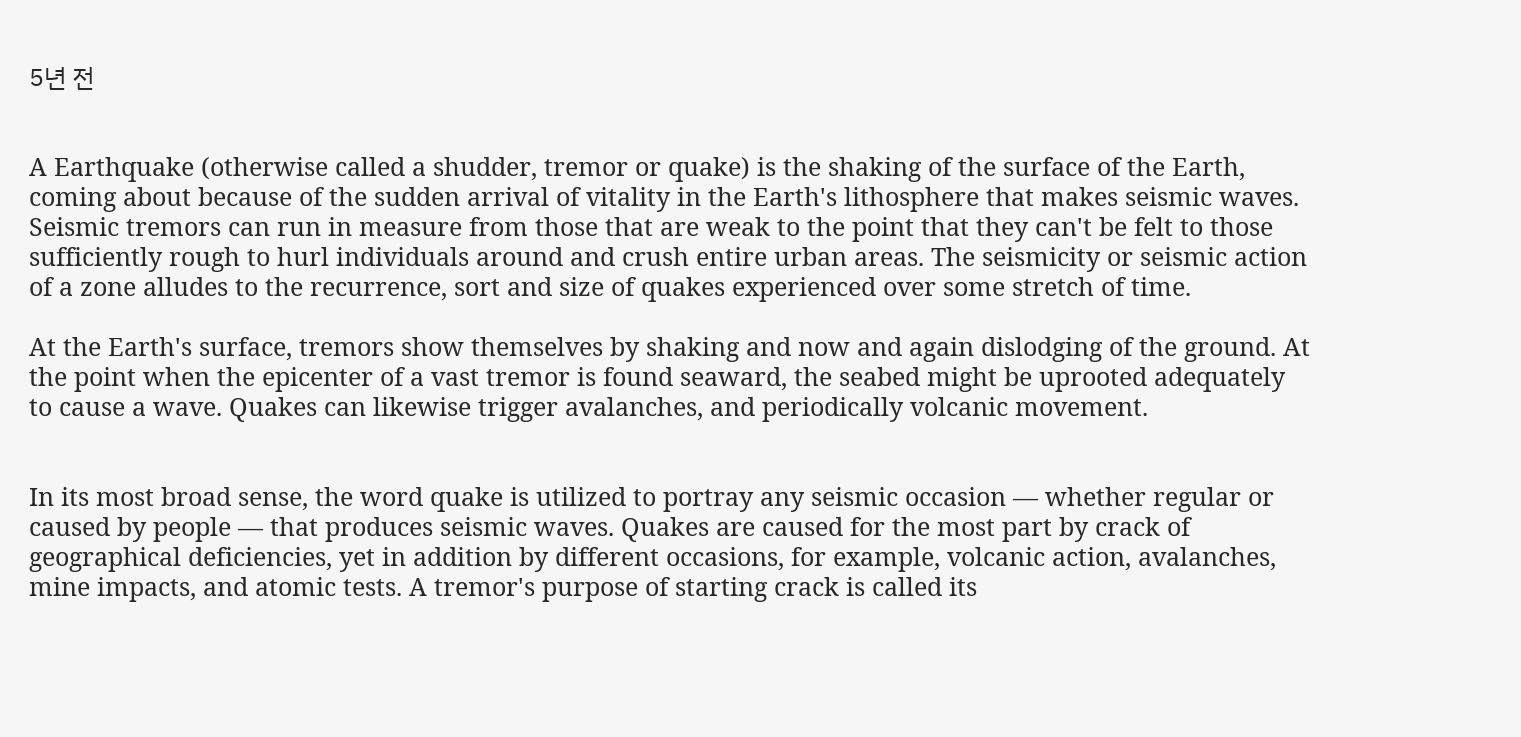5년 전


A Earthquake (otherwise called a shudder, tremor or quake) is the shaking of the surface of the Earth, coming about because of the sudden arrival of vitality in the Earth's lithosphere that makes seismic waves. Seismic tremors can run in measure from those that are weak to the point that they can't be felt to those sufficiently rough to hurl individuals around and crush entire urban areas. The seismicity or seismic action of a zone alludes to the recurrence, sort and size of quakes experienced over some stretch of time.

At the Earth's surface, tremors show themselves by shaking and now and again dislodging of the ground. At the point when the epicenter of a vast tremor is found seaward, the seabed might be uprooted adequately to cause a wave. Quakes can likewise trigger avalanches, and periodically volcanic movement.


In its most broad sense, the word quake is utilized to portray any seismic occasion — whether regular or caused by people — that produces seismic waves. Quakes are caused for the most part by crack of geographical deficiencies, yet in addition by different occasions, for example, volcanic action, avalanches, mine impacts, and atomic tests. A tremor's purpose of starting crack is called its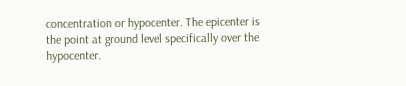concentration or hypocenter. The epicenter is the point at ground level specifically over the hypocenter.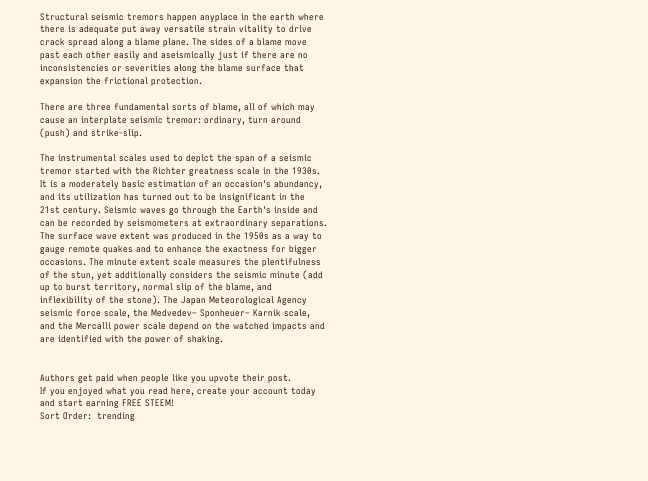Structural seismic tremors happen anyplace in the earth where there is adequate put away versatile strain vitality to drive crack spread along a blame plane. The sides of a blame move past each other easily and aseismically just if there are no inconsistencies or severities along the blame surface that expansion the frictional protection.

There are three fundamental sorts of blame, all of which may cause an interplate seismic tremor: ordinary, turn around (push) and strike-slip.

The instrumental scales used to depict the span of a seismic tremor started with the Richter greatness scale in the 1930s. It is a moderately basic estimation of an occasion's abundancy, and its utilization has turned out to be insignificant in the 21st century. Seismic waves go through the Earth's inside and can be recorded by seismometers at extraordinary separations. The surface wave extent was produced in the 1950s as a way to gauge remote quakes and to enhance the exactness for bigger occasions. The minute extent scale measures the plentifulness of the stun, yet additionally considers the seismic minute (add up to burst territory, normal slip of the blame, and inflexibility of the stone). The Japan Meteorological Agency seismic force scale, the Medvedev– Sponheuer– Karnik scale, and the Mercalli power scale depend on the watched impacts and are identified with the power of shaking.


Authors get paid when people like you upvote their post.
If you enjoyed what you read here, create your account today and start earning FREE STEEM!
Sort Order:  trending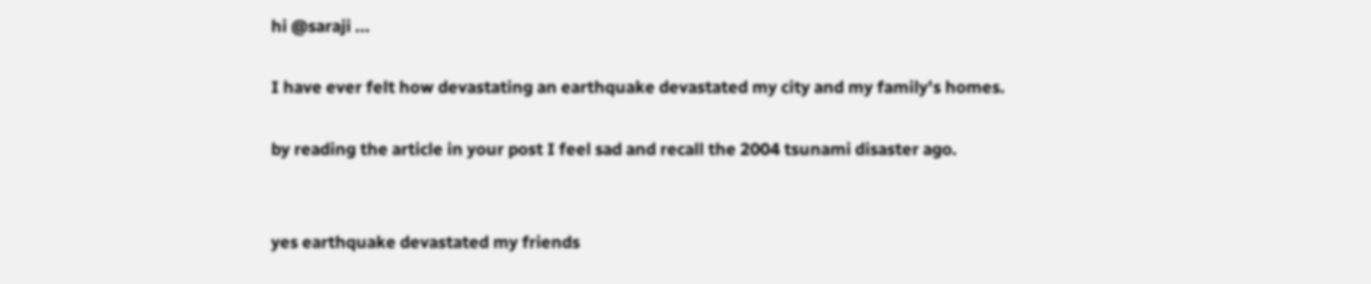hi @saraji ...

I have ever felt how devastating an earthquake devastated my city and my family's homes.

by reading the article in your post I feel sad and recall the 2004 tsunami disaster ago.


yes earthquake devastated my friends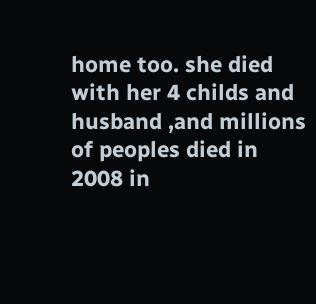home too. she died with her 4 childs and husband ,and millions of peoples died in 2008 in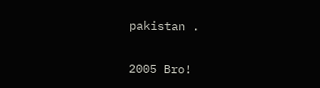pakistan .


2005 Bro!